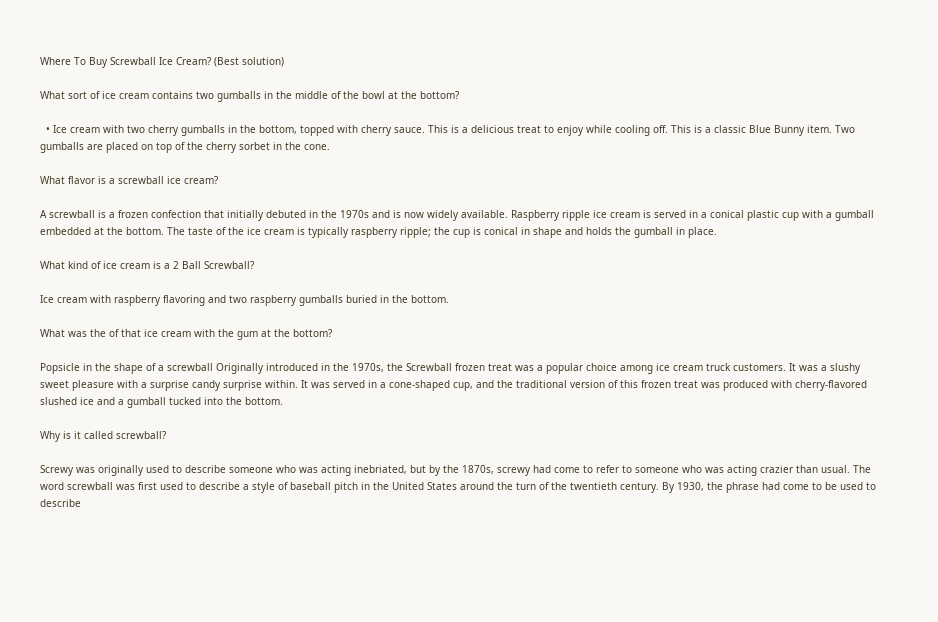Where To Buy Screwball Ice Cream? (Best solution)

What sort of ice cream contains two gumballs in the middle of the bowl at the bottom?

  • Ice cream with two cherry gumballs in the bottom, topped with cherry sauce. This is a delicious treat to enjoy while cooling off. This is a classic Blue Bunny item. Two gumballs are placed on top of the cherry sorbet in the cone.

What flavor is a screwball ice cream?

A screwball is a frozen confection that initially debuted in the 1970s and is now widely available. Raspberry ripple ice cream is served in a conical plastic cup with a gumball embedded at the bottom. The taste of the ice cream is typically raspberry ripple; the cup is conical in shape and holds the gumball in place.

What kind of ice cream is a 2 Ball Screwball?

Ice cream with raspberry flavoring and two raspberry gumballs buried in the bottom.

What was the of that ice cream with the gum at the bottom?

Popsicle in the shape of a screwball Originally introduced in the 1970s, the Screwball frozen treat was a popular choice among ice cream truck customers. It was a slushy sweet pleasure with a surprise candy surprise within. It was served in a cone-shaped cup, and the traditional version of this frozen treat was produced with cherry-flavored slushed ice and a gumball tucked into the bottom.

Why is it called screwball?

Screwy was originally used to describe someone who was acting inebriated, but by the 1870s, screwy had come to refer to someone who was acting crazier than usual. The word screwball was first used to describe a style of baseball pitch in the United States around the turn of the twentieth century. By 1930, the phrase had come to be used to describe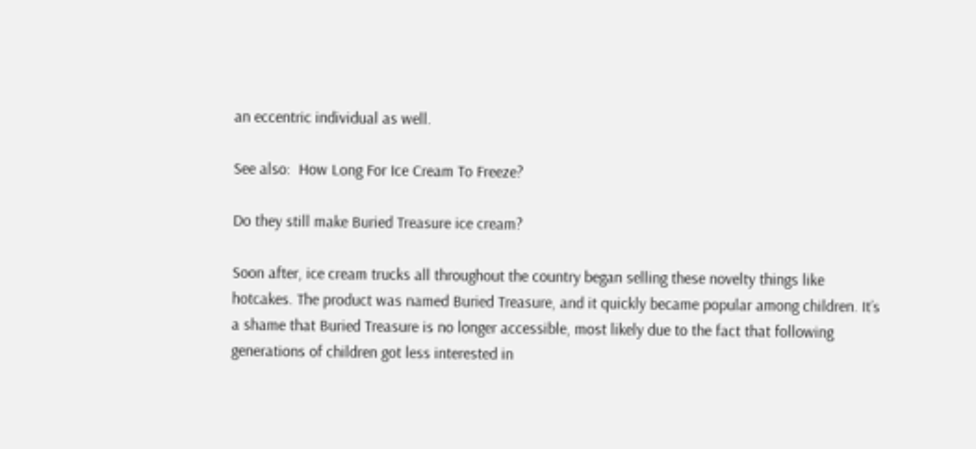an eccentric individual as well.

See also:  How Long For Ice Cream To Freeze?

Do they still make Buried Treasure ice cream?

Soon after, ice cream trucks all throughout the country began selling these novelty things like hotcakes. The product was named Buried Treasure, and it quickly became popular among children. It’s a shame that Buried Treasure is no longer accessible, most likely due to the fact that following generations of children got less interested in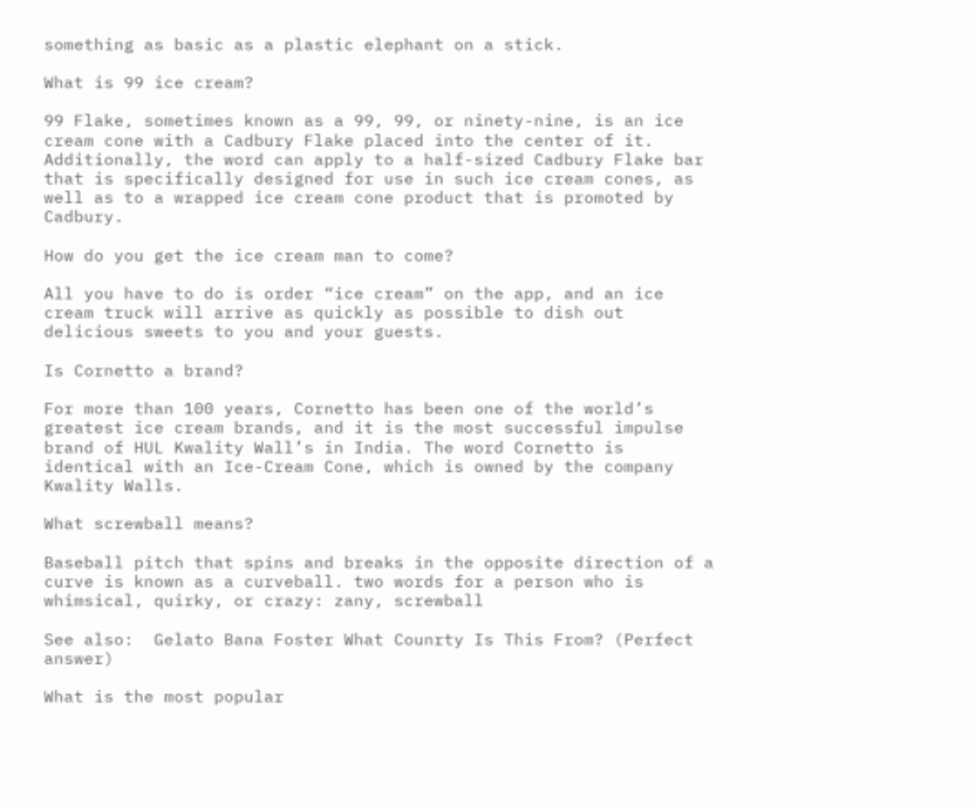something as basic as a plastic elephant on a stick.

What is 99 ice cream?

99 Flake, sometimes known as a 99, 99, or ninety-nine, is an ice cream cone with a Cadbury Flake placed into the center of it. Additionally, the word can apply to a half-sized Cadbury Flake bar that is specifically designed for use in such ice cream cones, as well as to a wrapped ice cream cone product that is promoted by Cadbury.

How do you get the ice cream man to come?

All you have to do is order “ice cream” on the app, and an ice cream truck will arrive as quickly as possible to dish out delicious sweets to you and your guests.

Is Cornetto a brand?

For more than 100 years, Cornetto has been one of the world’s greatest ice cream brands, and it is the most successful impulse brand of HUL Kwality Wall’s in India. The word Cornetto is identical with an Ice-Cream Cone, which is owned by the company Kwality Walls.

What screwball means?

Baseball pitch that spins and breaks in the opposite direction of a curve is known as a curveball. two words for a person who is whimsical, quirky, or crazy: zany, screwball

See also:  Gelato Bana Foster What Counrty Is This From? (Perfect answer)

What is the most popular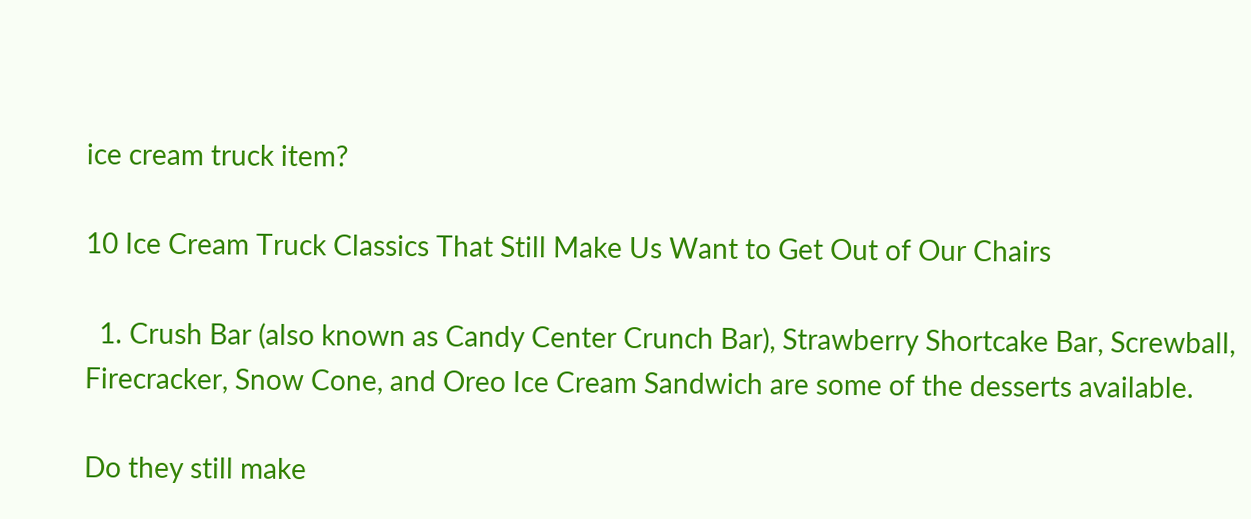ice cream truck item?

10 Ice Cream Truck Classics That Still Make Us Want to Get Out of Our Chairs

  1. Crush Bar (also known as Candy Center Crunch Bar), Strawberry Shortcake Bar, Screwball, Firecracker, Snow Cone, and Oreo Ice Cream Sandwich are some of the desserts available.

Do they still make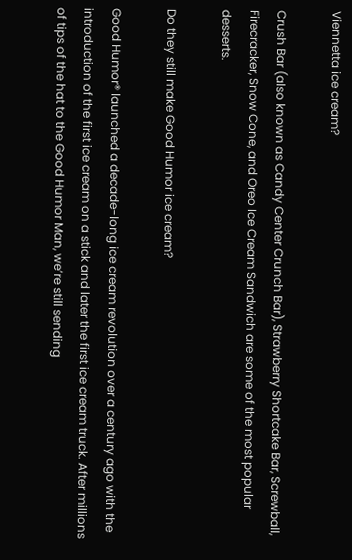Viennetta ice cream?

Crush Bar (also known as Candy Center Crunch Bar), Strawberry Shortcake Bar, Screwball, Firecracker, Snow Cone, and Oreo Ice Cream Sandwich are some of the most popular desserts.

Do they still make Good Humor ice cream?

Good Humor® launched a decade-long ice cream revolution over a century ago with the introduction of the first ice cream on a stick and later the first ice cream truck. After millions of tips of the hat to the Good Humor Man, we’re still sending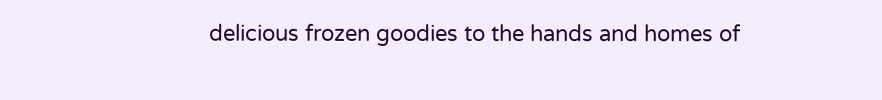delicious frozen goodies to the hands and homes of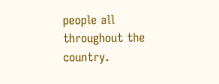people all throughout the country.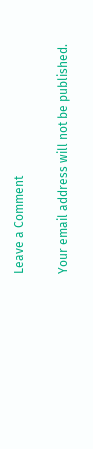Leave a Comment

Your email address will not be published.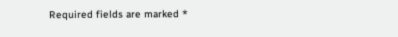Required fields are marked *